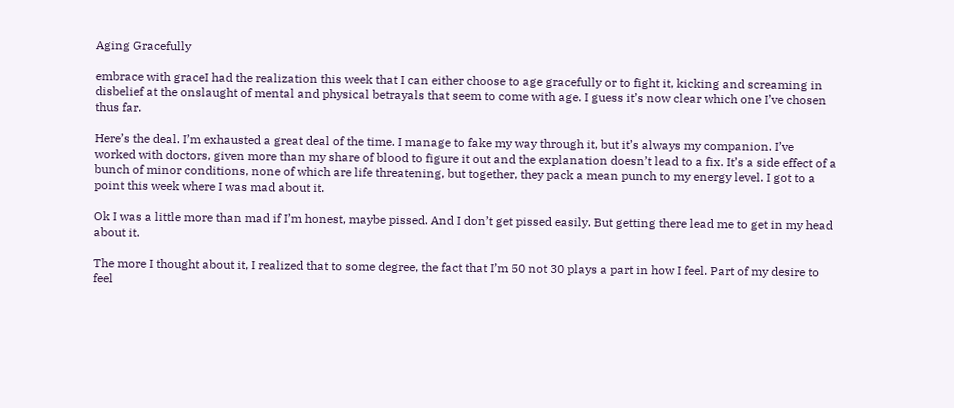Aging Gracefully

embrace with graceI had the realization this week that I can either choose to age gracefully or to fight it, kicking and screaming in disbelief at the onslaught of mental and physical betrayals that seem to come with age. I guess it’s now clear which one I’ve chosen thus far.

Here’s the deal. I’m exhausted a great deal of the time. I manage to fake my way through it, but it’s always my companion. I’ve worked with doctors, given more than my share of blood to figure it out and the explanation doesn’t lead to a fix. It’s a side effect of a bunch of minor conditions, none of which are life threatening, but together, they pack a mean punch to my energy level. I got to a point this week where I was mad about it.

Ok I was a little more than mad if I’m honest, maybe pissed. And I don’t get pissed easily. But getting there lead me to get in my head about it.

The more I thought about it, I realized that to some degree, the fact that I’m 50 not 30 plays a part in how I feel. Part of my desire to feel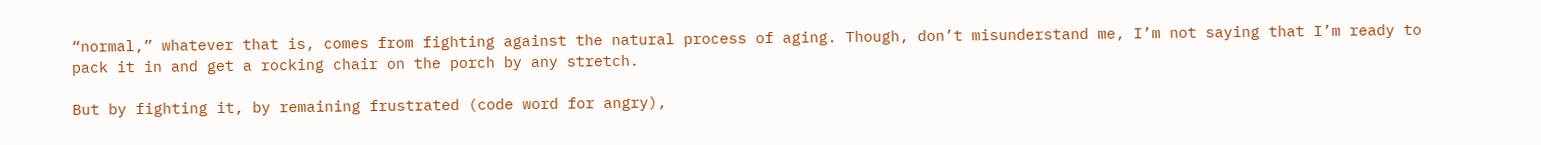“normal,” whatever that is, comes from fighting against the natural process of aging. Though, don’t misunderstand me, I’m not saying that I’m ready to pack it in and get a rocking chair on the porch by any stretch.

But by fighting it, by remaining frustrated (code word for angry),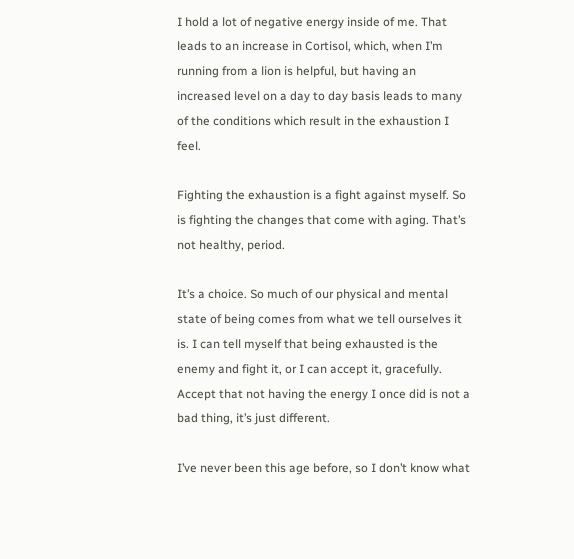I hold a lot of negative energy inside of me. That leads to an increase in Cortisol, which, when I’m running from a lion is helpful, but having an increased level on a day to day basis leads to many of the conditions which result in the exhaustion I feel.

Fighting the exhaustion is a fight against myself. So is fighting the changes that come with aging. That’s not healthy, period.

It’s a choice. So much of our physical and mental state of being comes from what we tell ourselves it is. I can tell myself that being exhausted is the enemy and fight it, or I can accept it, gracefully. Accept that not having the energy I once did is not a bad thing, it’s just different.

I’ve never been this age before, so I don’t know what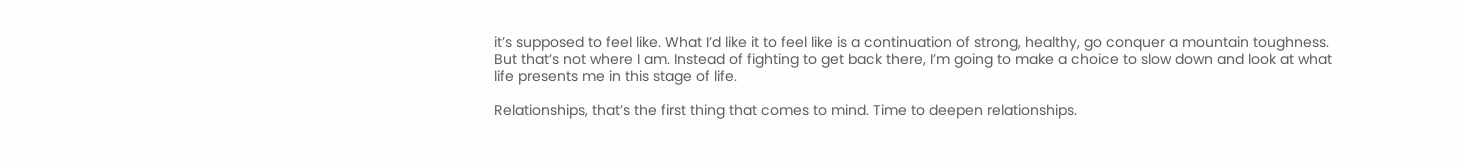it’s supposed to feel like. What I’d like it to feel like is a continuation of strong, healthy, go conquer a mountain toughness. But that’s not where I am. Instead of fighting to get back there, I’m going to make a choice to slow down and look at what life presents me in this stage of life.

Relationships, that’s the first thing that comes to mind. Time to deepen relationships.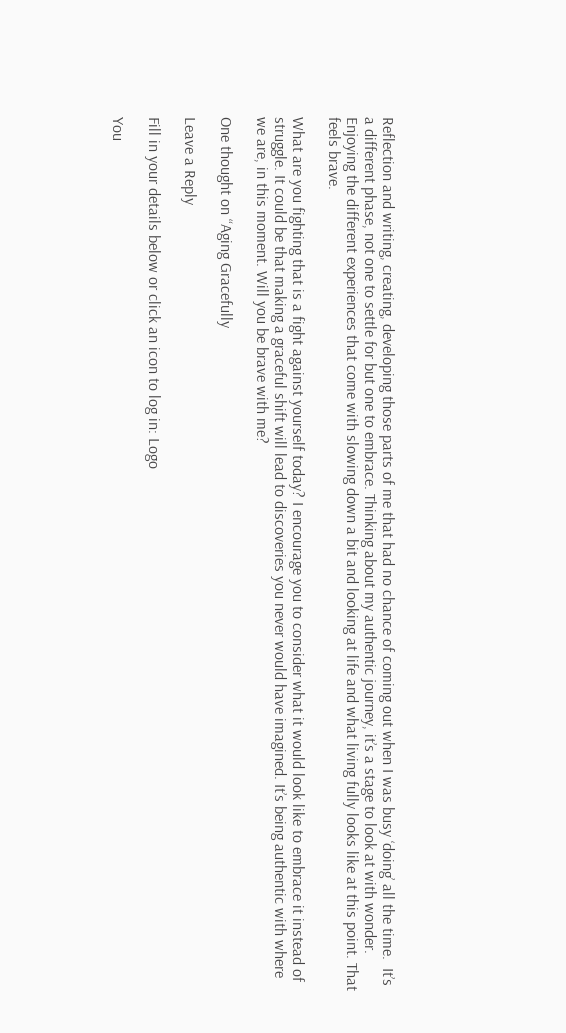Reflection and writing, creating, developing those parts of me that had no chance of coming out when I was busy ‘doing’ all the time.  It’s a different phase, not one to settle for but one to embrace. Thinking about my authentic journey, it’s a stage to look at with wonder. Enjoying the different experiences that come with slowing down a bit and looking at life and what living fully looks like at this point. That feels brave.

What are you fighting that is a fight against yourself today? I encourage you to consider what it would look like to embrace it instead of struggle. It could be that making a graceful shift will lead to discoveries you never would have imagined. It’s being authentic with where we are, in this moment. Will you be brave with me?

One thought on “Aging Gracefully

Leave a Reply

Fill in your details below or click an icon to log in: Logo

You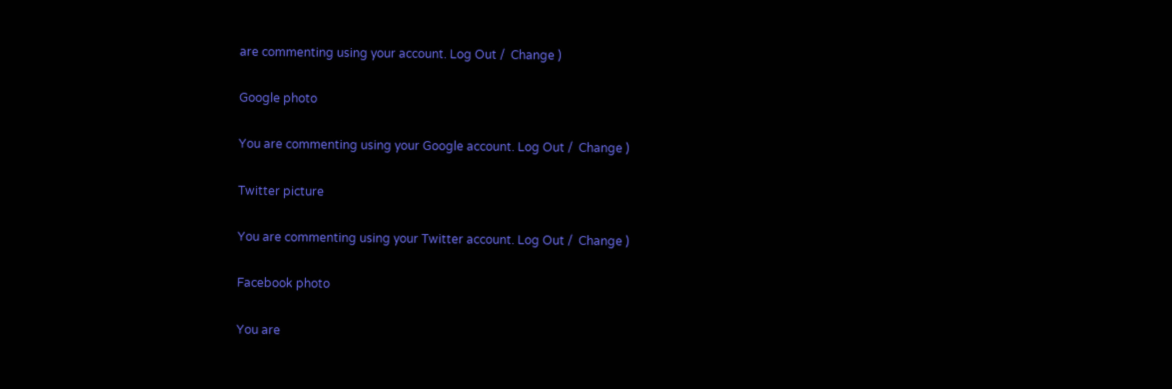are commenting using your account. Log Out /  Change )

Google photo

You are commenting using your Google account. Log Out /  Change )

Twitter picture

You are commenting using your Twitter account. Log Out /  Change )

Facebook photo

You are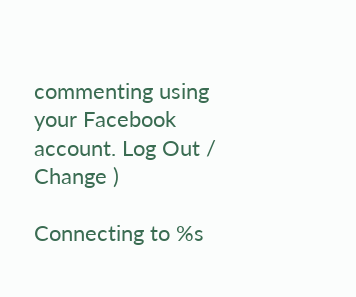commenting using your Facebook account. Log Out /  Change )

Connecting to %s